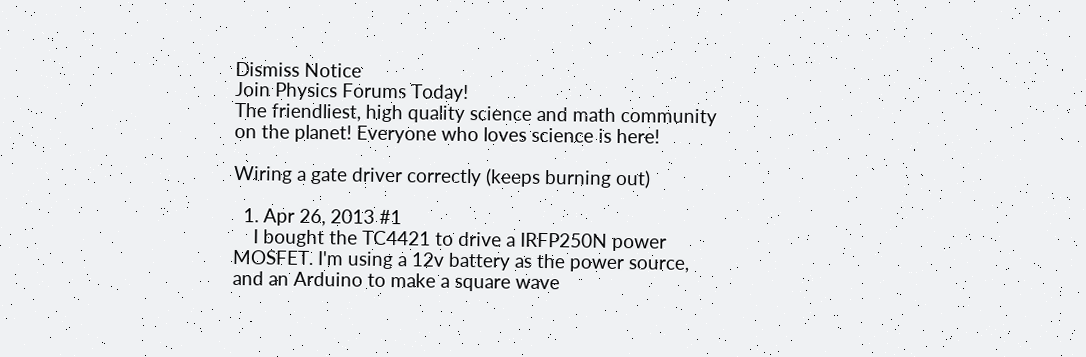Dismiss Notice
Join Physics Forums Today!
The friendliest, high quality science and math community on the planet! Everyone who loves science is here!

Wiring a gate driver correctly (keeps burning out)

  1. Apr 26, 2013 #1
    I bought the TC4421 to drive a IRFP250N power MOSFET. I'm using a 12v battery as the power source, and an Arduino to make a square wave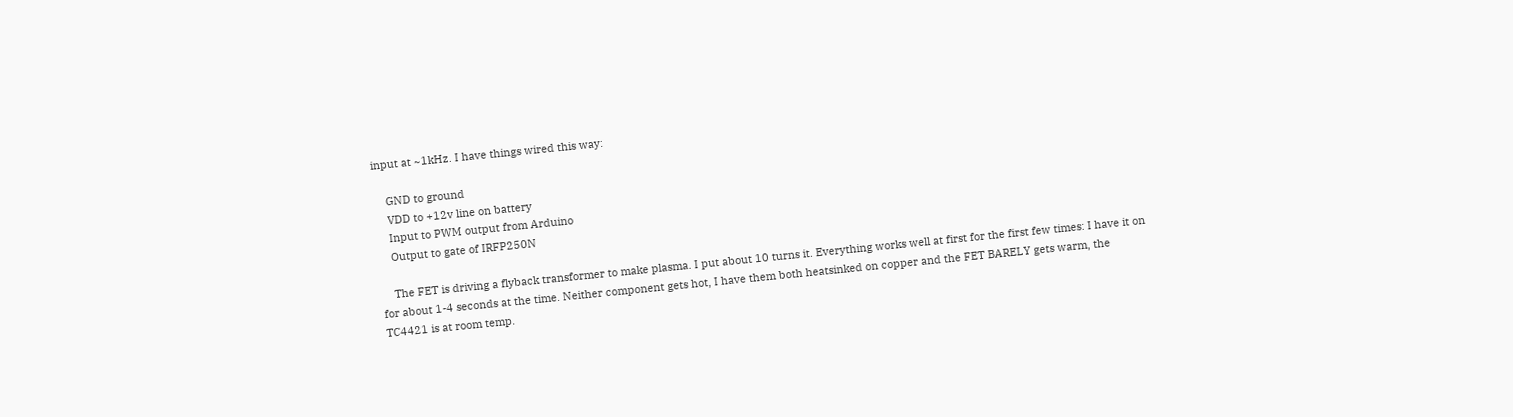input at ~1kHz. I have things wired this way:

    GND to ground
    VDD to +12v line on battery
    Input to PWM output from Arduino
    Output to gate of IRFP250N

    The FET is driving a flyback transformer to make plasma. I put about 10 turns it. Everything works well at first for the first few times: I have it on for about 1-4 seconds at the time. Neither component gets hot, I have them both heatsinked on copper and the FET BARELY gets warm, the TC4421 is at room temp.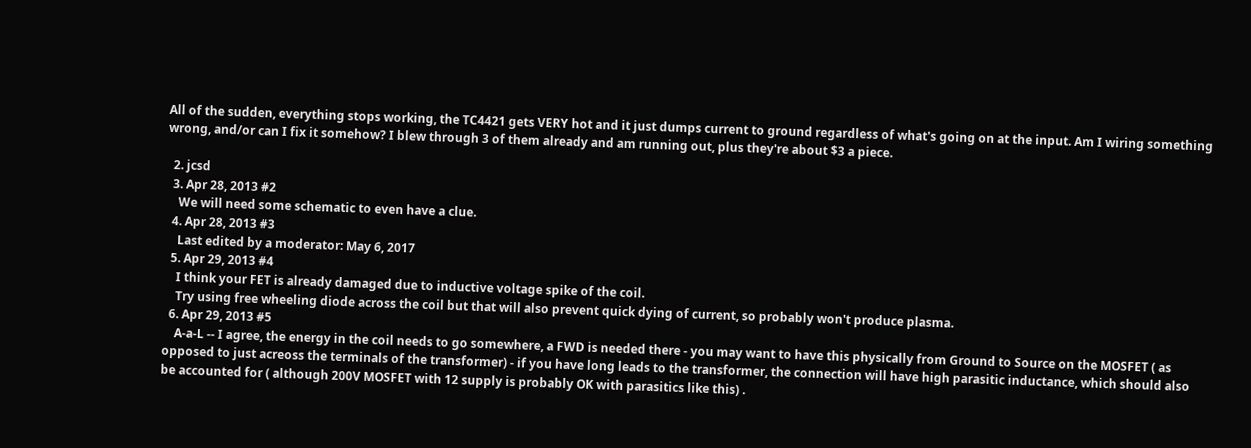All of the sudden, everything stops working, the TC4421 gets VERY hot and it just dumps current to ground regardless of what's going on at the input. Am I wiring something wrong, and/or can I fix it somehow? I blew through 3 of them already and am running out, plus they're about $3 a piece.

  2. jcsd
  3. Apr 28, 2013 #2
    We will need some schematic to even have a clue.
  4. Apr 28, 2013 #3
    Last edited by a moderator: May 6, 2017
  5. Apr 29, 2013 #4
    I think your FET is already damaged due to inductive voltage spike of the coil.
    Try using free wheeling diode across the coil but that will also prevent quick dying of current, so probably won't produce plasma.
  6. Apr 29, 2013 #5
    A-a-L -- I agree, the energy in the coil needs to go somewhere, a FWD is needed there - you may want to have this physically from Ground to Source on the MOSFET ( as opposed to just acreoss the terminals of the transformer) - if you have long leads to the transformer, the connection will have high parasitic inductance, which should also be accounted for ( although 200V MOSFET with 12 supply is probably OK with parasitics like this) .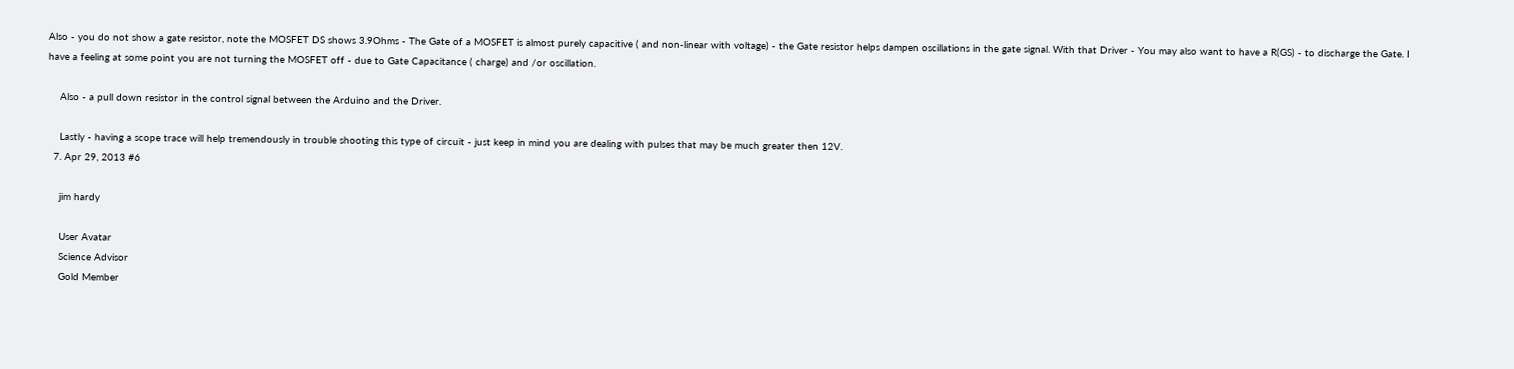Also - you do not show a gate resistor, note the MOSFET DS shows 3.9Ohms - The Gate of a MOSFET is almost purely capacitive ( and non-linear with voltage) - the Gate resistor helps dampen oscillations in the gate signal. With that Driver - You may also want to have a R(GS) - to discharge the Gate. I have a feeling at some point you are not turning the MOSFET off - due to Gate Capacitance ( charge) and /or oscillation.

    Also - a pull down resistor in the control signal between the Arduino and the Driver.

    Lastly - having a scope trace will help tremendously in trouble shooting this type of circuit - just keep in mind you are dealing with pulses that may be much greater then 12V.
  7. Apr 29, 2013 #6

    jim hardy

    User Avatar
    Science Advisor
    Gold Member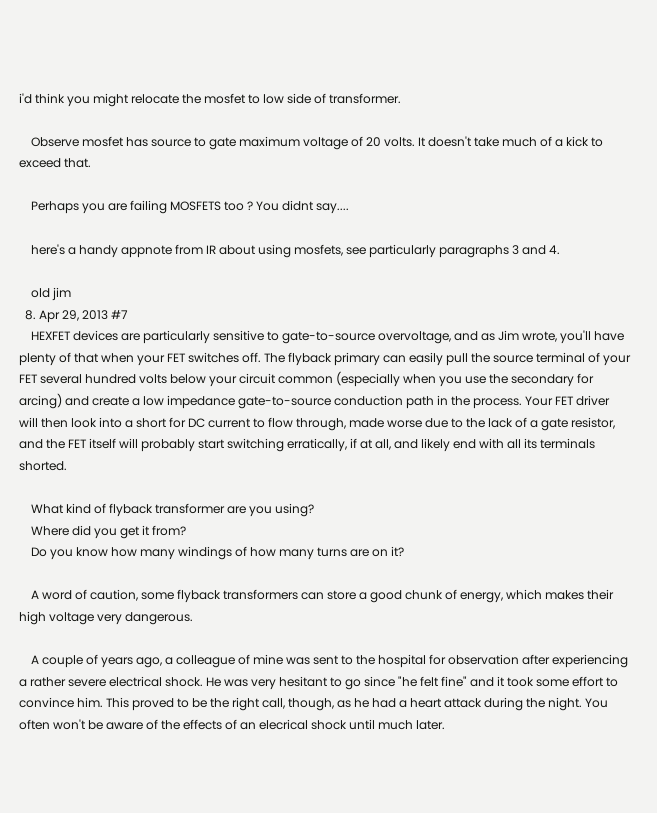i'd think you might relocate the mosfet to low side of transformer.

    Observe mosfet has source to gate maximum voltage of 20 volts. It doesn't take much of a kick to exceed that.

    Perhaps you are failing MOSFETS too ? You didnt say....

    here's a handy appnote from IR about using mosfets, see particularly paragraphs 3 and 4.

    old jim
  8. Apr 29, 2013 #7
    HEXFET devices are particularly sensitive to gate-to-source overvoltage, and as Jim wrote, you'll have plenty of that when your FET switches off. The flyback primary can easily pull the source terminal of your FET several hundred volts below your circuit common (especially when you use the secondary for arcing) and create a low impedance gate-to-source conduction path in the process. Your FET driver will then look into a short for DC current to flow through, made worse due to the lack of a gate resistor, and the FET itself will probably start switching erratically, if at all, and likely end with all its terminals shorted.

    What kind of flyback transformer are you using?
    Where did you get it from?
    Do you know how many windings of how many turns are on it?

    A word of caution, some flyback transformers can store a good chunk of energy, which makes their high voltage very dangerous.

    A couple of years ago, a colleague of mine was sent to the hospital for observation after experiencing a rather severe electrical shock. He was very hesitant to go since "he felt fine" and it took some effort to convince him. This proved to be the right call, though, as he had a heart attack during the night. You often won't be aware of the effects of an elecrical shock until much later.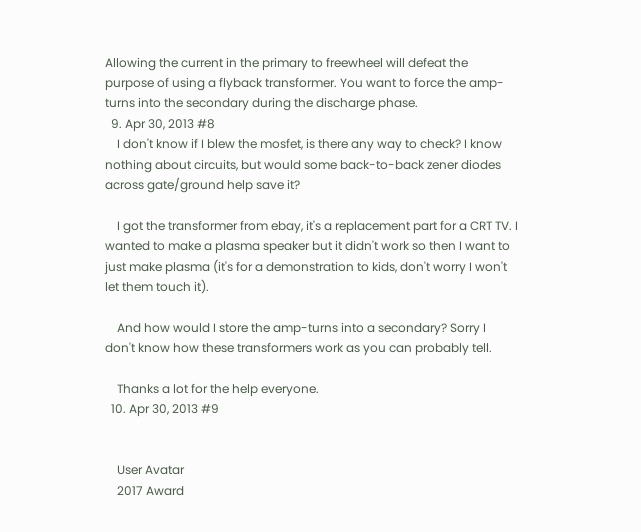Allowing the current in the primary to freewheel will defeat the purpose of using a flyback transformer. You want to force the amp-turns into the secondary during the discharge phase.
  9. Apr 30, 2013 #8
    I don't know if I blew the mosfet, is there any way to check? I know nothing about circuits, but would some back-to-back zener diodes across gate/ground help save it?

    I got the transformer from ebay, it's a replacement part for a CRT TV. I wanted to make a plasma speaker but it didn't work so then I want to just make plasma (it's for a demonstration to kids, don't worry I won't let them touch it).

    And how would I store the amp-turns into a secondary? Sorry I don't know how these transformers work as you can probably tell.

    Thanks a lot for the help everyone.
  10. Apr 30, 2013 #9


    User Avatar
    2017 Award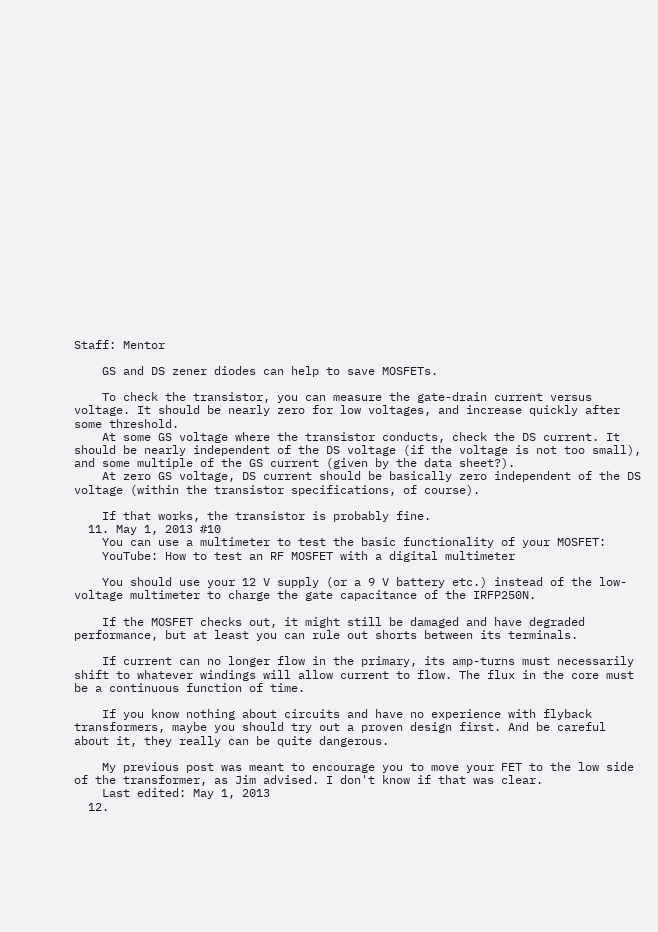Staff: Mentor

    GS and DS zener diodes can help to save MOSFETs.

    To check the transistor, you can measure the gate-drain current versus voltage. It should be nearly zero for low voltages, and increase quickly after some threshold.
    At some GS voltage where the transistor conducts, check the DS current. It should be nearly independent of the DS voltage (if the voltage is not too small), and some multiple of the GS current (given by the data sheet?).
    At zero GS voltage, DS current should be basically zero independent of the DS voltage (within the transistor specifications, of course).

    If that works, the transistor is probably fine.
  11. May 1, 2013 #10
    You can use a multimeter to test the basic functionality of your MOSFET:
    YouTube: How to test an RF MOSFET with a digital multimeter

    You should use your 12 V supply (or a 9 V battery etc.) instead of the low-voltage multimeter to charge the gate capacitance of the IRFP250N.

    If the MOSFET checks out, it might still be damaged and have degraded performance, but at least you can rule out shorts between its terminals.

    If current can no longer flow in the primary, its amp-turns must necessarily shift to whatever windings will allow current to flow. The flux in the core must be a continuous function of time.

    If you know nothing about circuits and have no experience with flyback transformers, maybe you should try out a proven design first. And be careful about it, they really can be quite dangerous.

    My previous post was meant to encourage you to move your FET to the low side of the transformer, as Jim advised. I don't know if that was clear.
    Last edited: May 1, 2013
  12.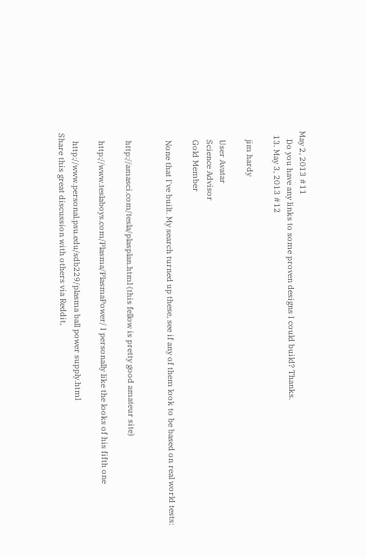May 2, 2013 #11
    Do you have any links to some proven designs I could build? Thanks.
  13. May 3, 2013 #12

    jim hardy

    User Avatar
    Science Advisor
    Gold Member

    None that I've built. My search turned up these, see if any of them look to be based on real world tests:


    http://amasci.com/tesla/plasplan.html (this fellow is pretty good amateur site)

    http://www.teslaboys.com/Plasma/PlasmaPower/ I personally like the looks of his fifth one

    http://www.personal.psu.edu/sdb229/plasma ball power supply.html
Share this great discussion with others via Reddit,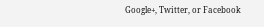Google+, Twitter, or Facebook